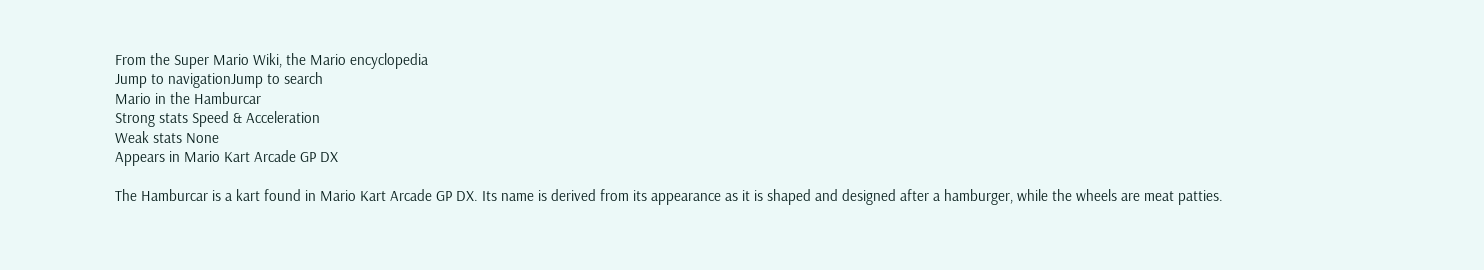From the Super Mario Wiki, the Mario encyclopedia
Jump to navigationJump to search
Mario in the Hamburcar
Strong stats Speed & Acceleration
Weak stats None
Appears in Mario Kart Arcade GP DX

The Hamburcar is a kart found in Mario Kart Arcade GP DX. Its name is derived from its appearance as it is shaped and designed after a hamburger, while the wheels are meat patties.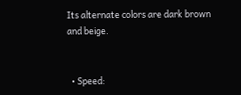Its alternate colors are dark brown and beige.


  • Speed: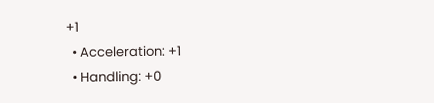+1
  • Acceleration: +1
  • Handling: +0